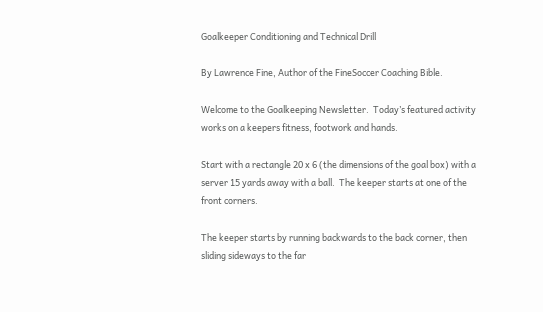Goalkeeper Conditioning and Technical Drill

By Lawrence Fine, Author of the FineSoccer Coaching Bible.

Welcome to the Goalkeeping Newsletter.  Today’s featured activity works on a keepers fitness, footwork and hands.

Start with a rectangle 20 x 6 (the dimensions of the goal box) with a server 15 yards away with a ball.  The keeper starts at one of the front corners.

The keeper starts by running backwards to the back corner, then sliding sideways to the far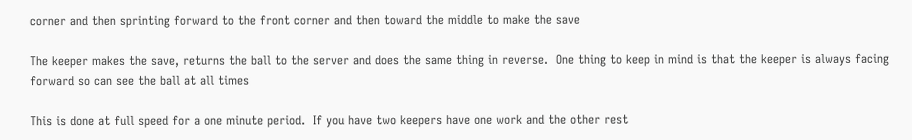corner and then sprinting forward to the front corner and then toward the middle to make the save

The keeper makes the save, returns the ball to the server and does the same thing in reverse.  One thing to keep in mind is that the keeper is always facing forward so can see the ball at all times

This is done at full speed for a one minute period.  If you have two keepers have one work and the other rest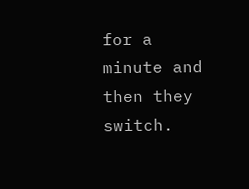for a minute and then they switch.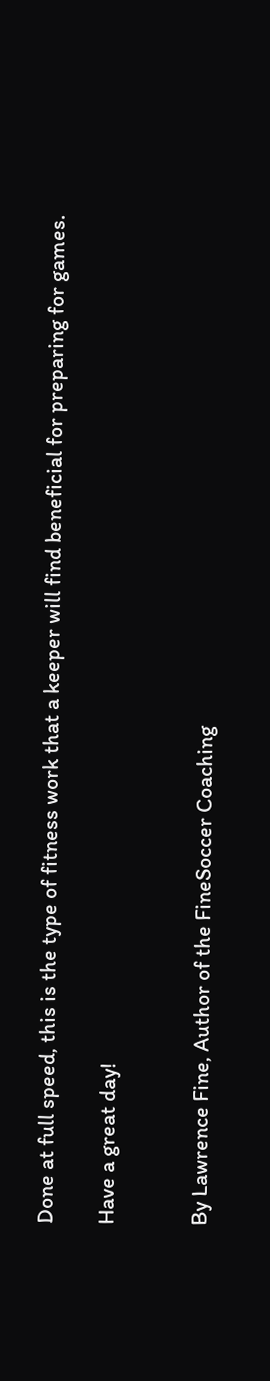Done at full speed, this is the type of fitness work that a keeper will find beneficial for preparing for games.

Have a great day!


By Lawrence Fine, Author of the FineSoccer Coaching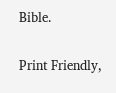Bible.

Print Friendly,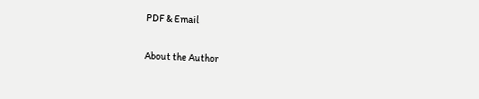PDF & Email

About the Author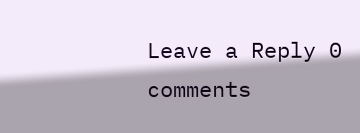Leave a Reply 0 comments